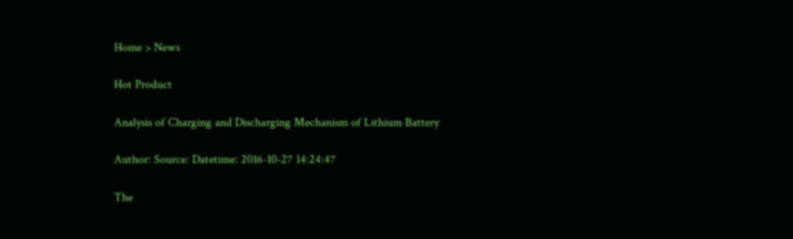Home > News

Hot Product

Analysis of Charging and Discharging Mechanism of Lithium Battery

Author: Source: Datetime: 2016-10-27 14:24:47

The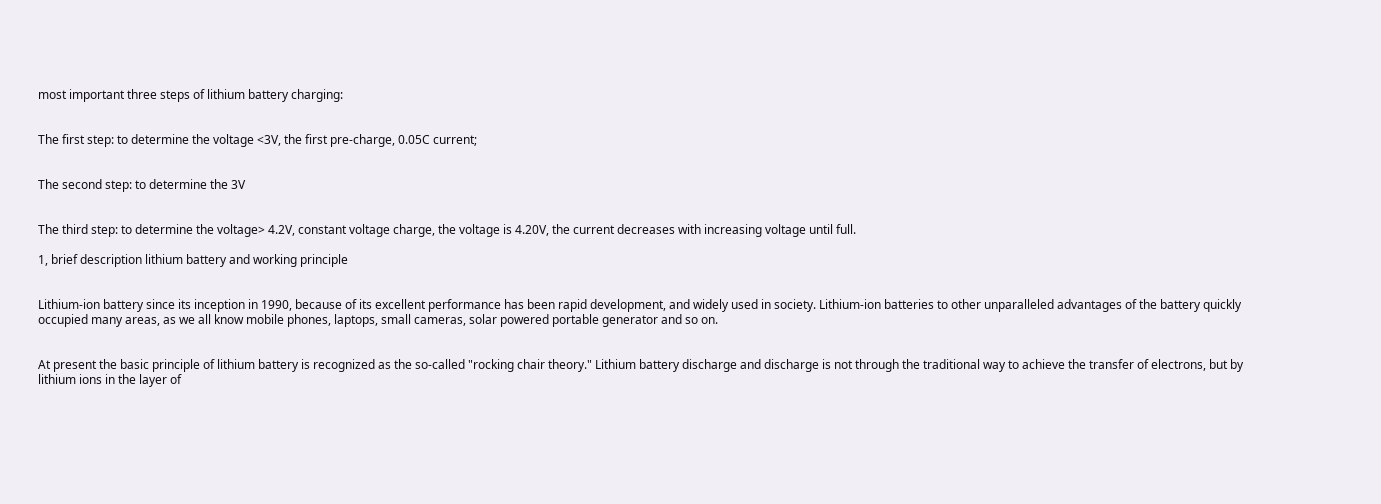most important three steps of lithium battery charging:


The first step: to determine the voltage <3V, the first pre-charge, 0.05C current;


The second step: to determine the 3V


The third step: to determine the voltage> 4.2V, constant voltage charge, the voltage is 4.20V, the current decreases with increasing voltage until full.

1, brief description lithium battery and working principle


Lithium-ion battery since its inception in 1990, because of its excellent performance has been rapid development, and widely used in society. Lithium-ion batteries to other unparalleled advantages of the battery quickly occupied many areas, as we all know mobile phones, laptops, small cameras, solar powered portable generator and so on.


At present the basic principle of lithium battery is recognized as the so-called "rocking chair theory." Lithium battery discharge and discharge is not through the traditional way to achieve the transfer of electrons, but by lithium ions in the layer of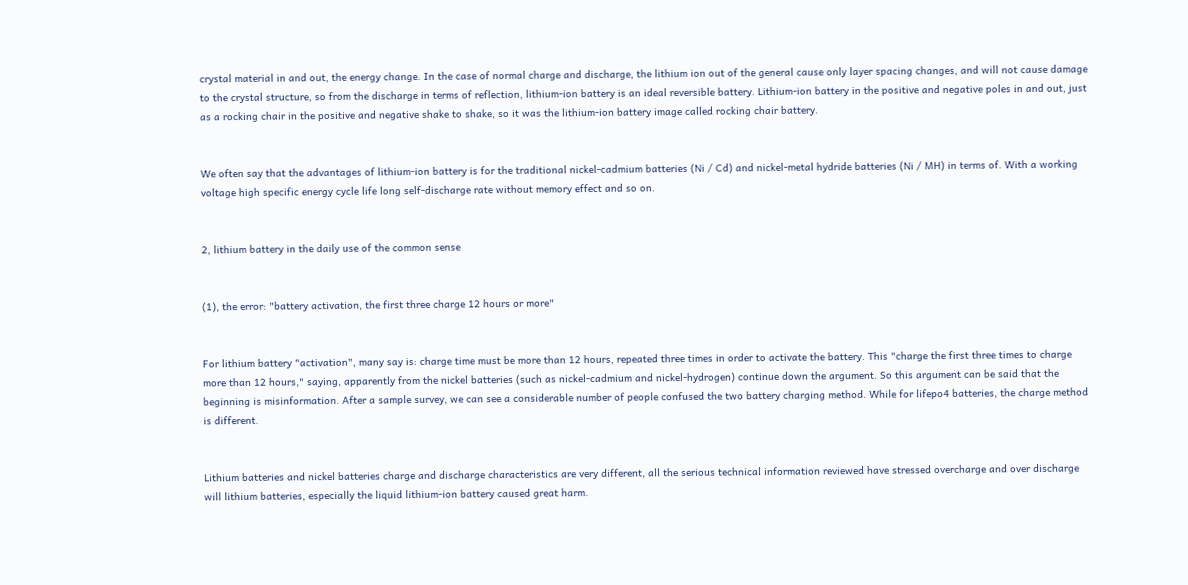crystal material in and out, the energy change. In the case of normal charge and discharge, the lithium ion out of the general cause only layer spacing changes, and will not cause damage to the crystal structure, so from the discharge in terms of reflection, lithium-ion battery is an ideal reversible battery. Lithium-ion battery in the positive and negative poles in and out, just as a rocking chair in the positive and negative shake to shake, so it was the lithium-ion battery image called rocking chair battery.


We often say that the advantages of lithium-ion battery is for the traditional nickel-cadmium batteries (Ni / Cd) and nickel-metal hydride batteries (Ni / MH) in terms of. With a working voltage high specific energy cycle life long self-discharge rate without memory effect and so on.


2, lithium battery in the daily use of the common sense


(1), the error: "battery activation, the first three charge 12 hours or more"


For lithium battery "activation", many say is: charge time must be more than 12 hours, repeated three times in order to activate the battery. This "charge the first three times to charge more than 12 hours," saying, apparently from the nickel batteries (such as nickel-cadmium and nickel-hydrogen) continue down the argument. So this argument can be said that the beginning is misinformation. After a sample survey, we can see a considerable number of people confused the two battery charging method. While for lifepo4 batteries, the charge method is different.


Lithium batteries and nickel batteries charge and discharge characteristics are very different, all the serious technical information reviewed have stressed overcharge and over discharge will lithium batteries, especially the liquid lithium-ion battery caused great harm.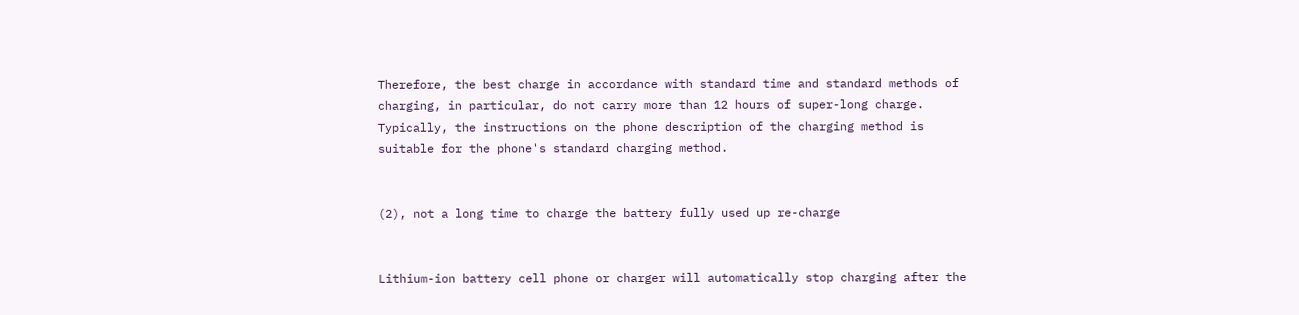Therefore, the best charge in accordance with standard time and standard methods of charging, in particular, do not carry more than 12 hours of super-long charge. Typically, the instructions on the phone description of the charging method is suitable for the phone's standard charging method.


(2), not a long time to charge the battery fully used up re-charge


Lithium-ion battery cell phone or charger will automatically stop charging after the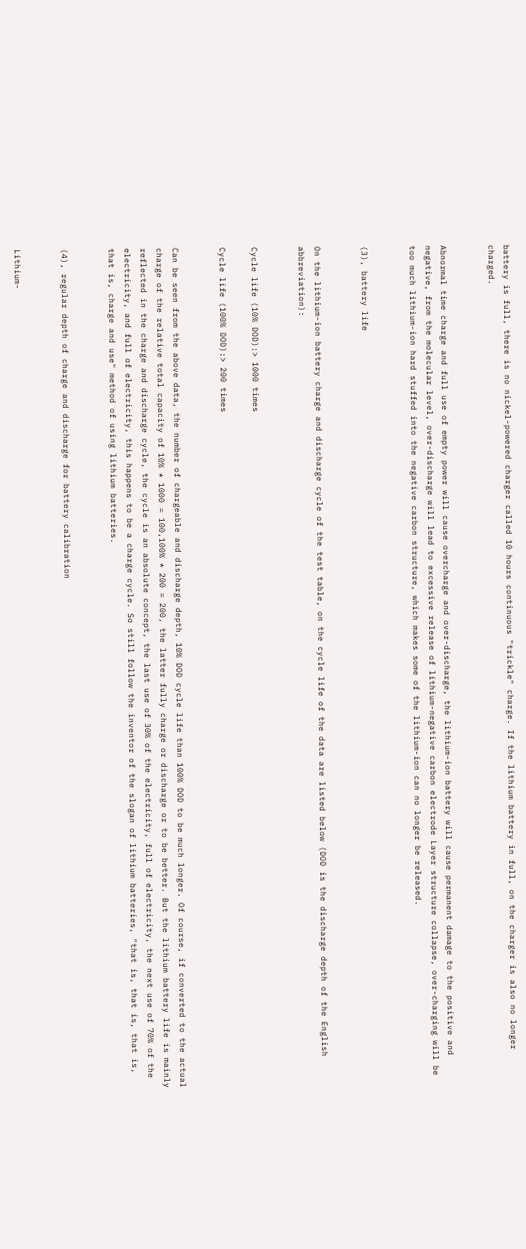battery is full, there is no nickel-powered charger called 10 hours continuous "trickle" charge. If the lithium battery in full, on the charger is also no longer charged.


Abnormal time charge and full use of empty power will cause overcharge and over-discharge, the lithium-ion battery will cause permanent damage to the positive and negative, from the molecular level, over-discharge will lead to excessive release of lithium-negative carbon electrode Layer structure collapse, over-charging will be too much lithium-ion hard stuffed into the negative carbon structure, which makes some of the lithium-ion can no longer be released.


(3), battery life


On the lithium-ion battery charge and discharge cycle of the test table, on the cycle life of the data are listed below (DOD is the discharge depth of the English abbreviation):


Cycle life (10% DOD):> 1000 times

Cycle life (100% DOD):> 200 times


Can be seen from the above data, the number of chargeable and discharge depth, 10% DOD cycle life than 100% DOD to be much longer. Of course, if converted to the actual charge of the relative total capacity of 10% * 1000 = 100,100% * 200 = 200, the latter fully charge or discharge or to be better. But the lithium battery life is mainly reflected in the charge and discharge cycle, the cycle is an absolute concept, the last use of 30% of the electricity, full of electricity, the next use of 70% of the electricity, and full of electricity, this happens to be a charge cycle. So still follow the inventor of the slogan of lithium batteries, "that is, that is, that is, that is, charge and use" method of using lithium batteries.


(4), regular depth of charge and discharge for battery calibration


Lithium-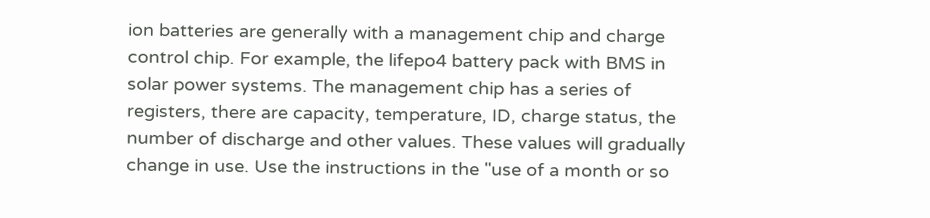ion batteries are generally with a management chip and charge control chip. For example, the lifepo4 battery pack with BMS in solar power systems. The management chip has a series of registers, there are capacity, temperature, ID, charge status, the number of discharge and other values. These values will gradually change in use. Use the instructions in the "use of a month or so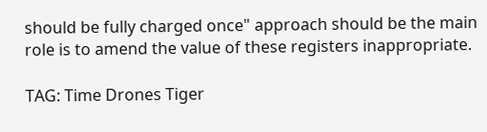should be fully charged once" approach should be the main role is to amend the value of these registers inappropriate.

TAG: Time Drones Tiger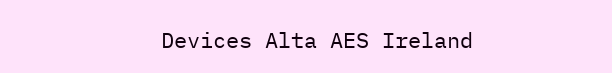Devices Alta AES Ireland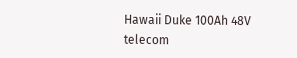Hawaii Duke 100Ah 48V telecom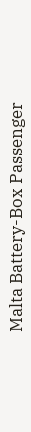Malta Battery-Box Passenger